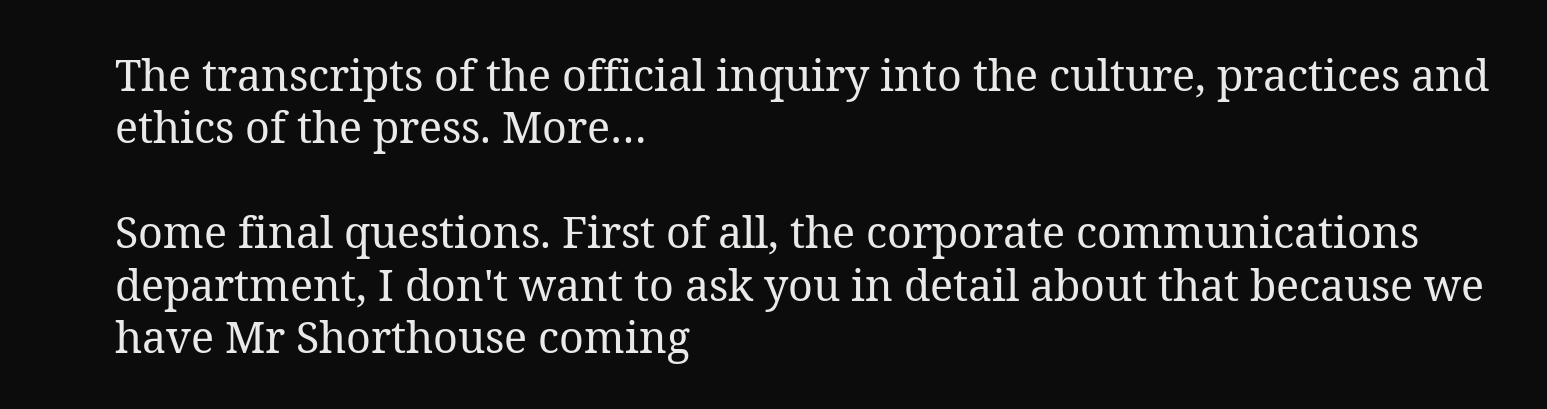The transcripts of the official inquiry into the culture, practices and ethics of the press. More…

Some final questions. First of all, the corporate communications department, I don't want to ask you in detail about that because we have Mr Shorthouse coming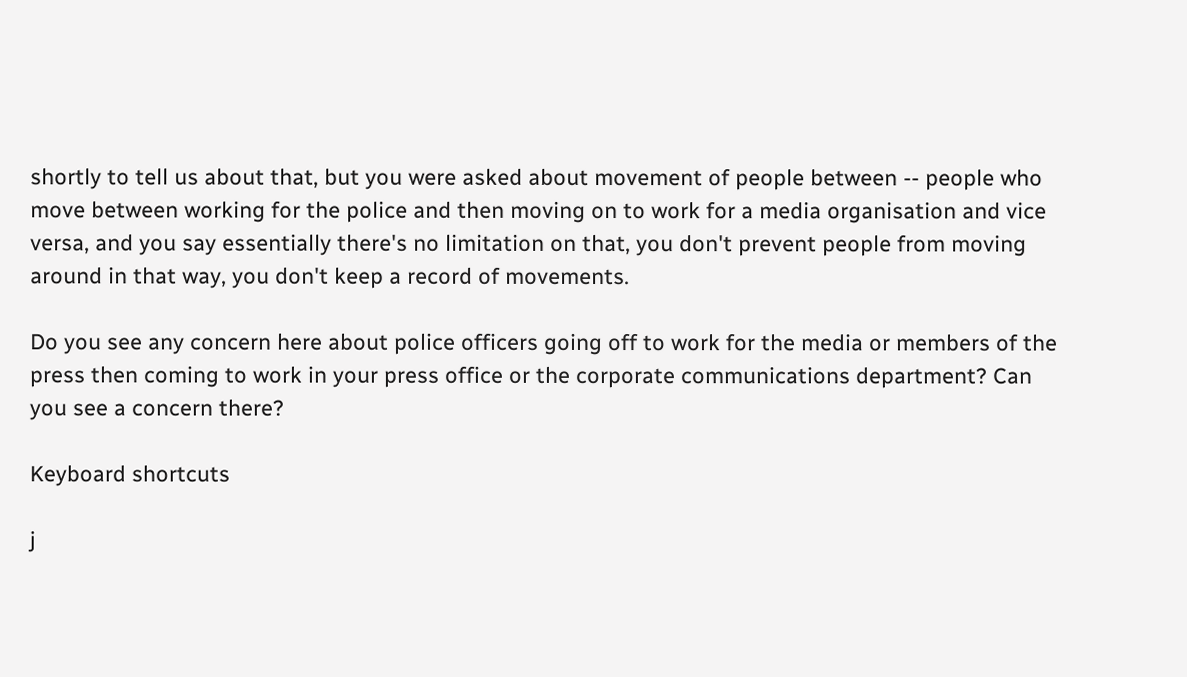shortly to tell us about that, but you were asked about movement of people between -- people who move between working for the police and then moving on to work for a media organisation and vice versa, and you say essentially there's no limitation on that, you don't prevent people from moving around in that way, you don't keep a record of movements.

Do you see any concern here about police officers going off to work for the media or members of the press then coming to work in your press office or the corporate communications department? Can you see a concern there?

Keyboard shortcuts

j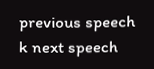previous speech k next speech